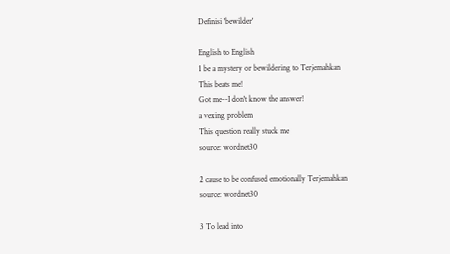Definisi 'bewilder'

English to English
1 be a mystery or bewildering to Terjemahkan
This beats me!
Got me--I don't know the answer!
a vexing problem
This question really stuck me
source: wordnet30

2 cause to be confused emotionally Terjemahkan
source: wordnet30

3 To lead into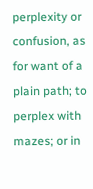perplexity or confusion, as for want of a plain path; to perplex with mazes; or in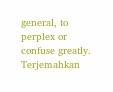general, to perplex or confuse greatly. Terjemahkan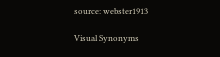source: webster1913

Visual Synonyms